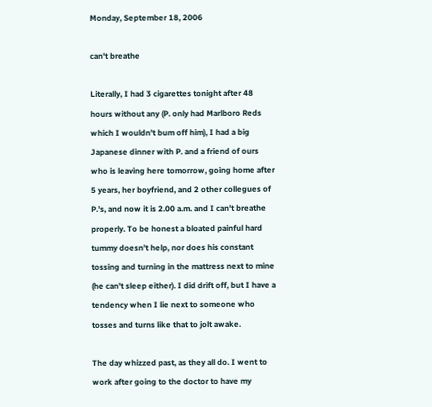Monday, September 18, 2006

can't breathe

Literally, I had 3 cigarettes tonight after 48 hours without any (P. only had Marlboro Reds which I wouldn't bum off him), I had a big Japanese dinner with P. and a friend of ours who is leaving here tomorrow, going home after 5 years, her boyfriend, and 2 other collegues of P.'s, and now it is 2.00 a.m. and I can't breathe properly. To be honest a bloated painful hard tummy doesn't help, nor does his constant tossing and turning in the mattress next to mine (he can't sleep either). I did drift off, but I have a tendency when I lie next to someone who tosses and turns like that to jolt awake.

The day whizzed past, as they all do. I went to work after going to the doctor to have my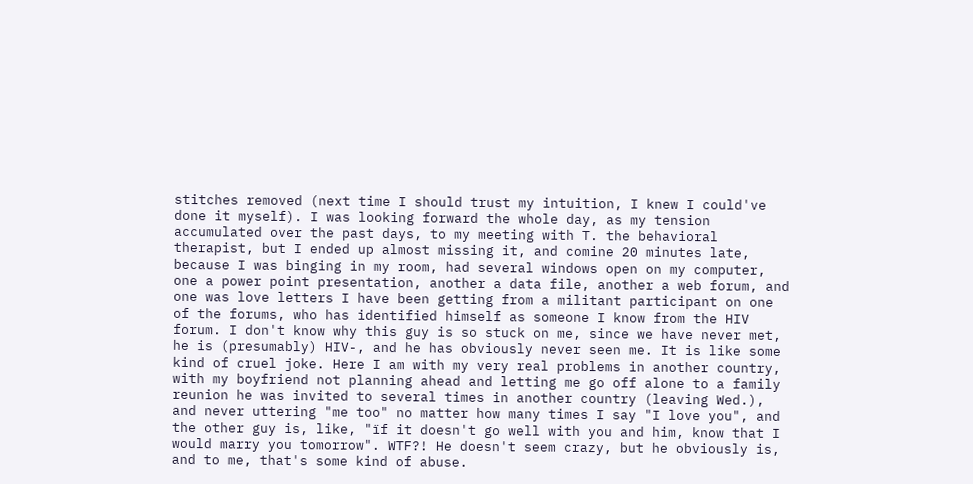stitches removed (next time I should trust my intuition, I knew I could've done it myself). I was looking forward the whole day, as my tension accumulated over the past days, to my meeting with T. the behavioral therapist, but I ended up almost missing it, and comine 20 minutes late, because I was binging in my room, had several windows open on my computer, one a power point presentation, another a data file, another a web forum, and one was love letters I have been getting from a militant participant on one of the forums, who has identified himself as someone I know from the HIV forum. I don't know why this guy is so stuck on me, since we have never met, he is (presumably) HIV-, and he has obviously never seen me. It is like some kind of cruel joke. Here I am with my very real problems in another country, with my boyfriend not planning ahead and letting me go off alone to a family reunion he was invited to several times in another country (leaving Wed.), and never uttering "me too" no matter how many times I say "I love you", and the other guy is, like, "ïf it doesn't go well with you and him, know that I would marry you tomorrow". WTF?! He doesn't seem crazy, but he obviously is, and to me, that's some kind of abuse.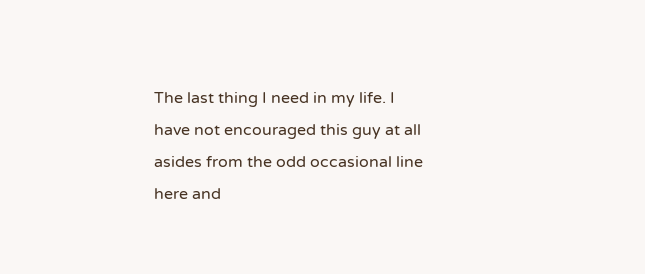The last thing I need in my life. I have not encouraged this guy at all asides from the odd occasional line here and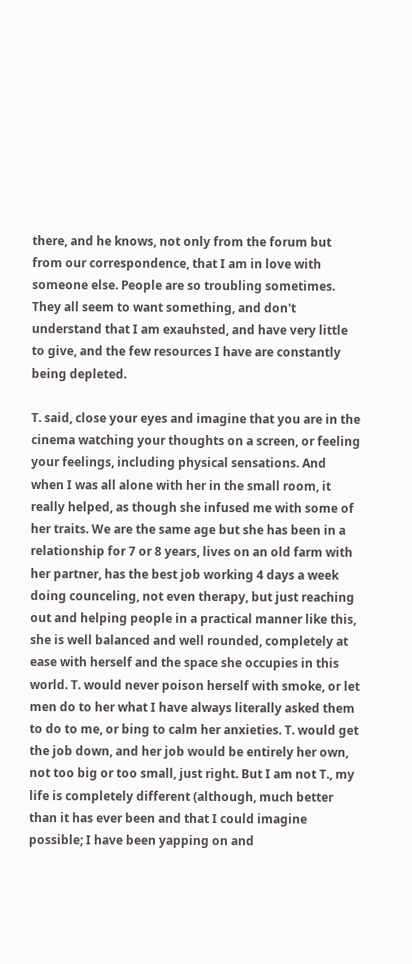there, and he knows, not only from the forum but from our correspondence, that I am in love with someone else. People are so troubling sometimes. They all seem to want something, and don't understand that I am exauhsted, and have very little to give, and the few resources I have are constantly being depleted.

T. said, close your eyes and imagine that you are in the cinema watching your thoughts on a screen, or feeling your feelings, including physical sensations. And when I was all alone with her in the small room, it really helped, as though she infused me with some of her traits. We are the same age but she has been in a relationship for 7 or 8 years, lives on an old farm with her partner, has the best job working 4 days a week doing counceling, not even therapy, but just reaching out and helping people in a practical manner like this, she is well balanced and well rounded, completely at ease with herself and the space she occupies in this world. T. would never poison herself with smoke, or let men do to her what I have always literally asked them to do to me, or bing to calm her anxieties. T. would get the job down, and her job would be entirely her own, not too big or too small, just right. But I am not T., my life is completely different (although, much better than it has ever been and that I could imagine possible; I have been yapping on and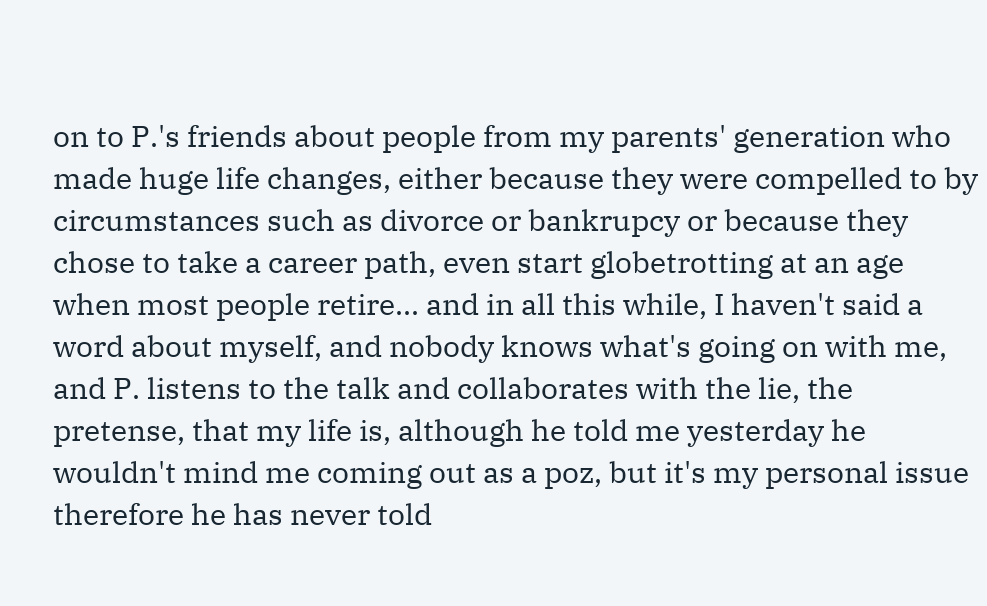on to P.'s friends about people from my parents' generation who made huge life changes, either because they were compelled to by circumstances such as divorce or bankrupcy or because they chose to take a career path, even start globetrotting at an age when most people retire... and in all this while, I haven't said a word about myself, and nobody knows what's going on with me, and P. listens to the talk and collaborates with the lie, the pretense, that my life is, although he told me yesterday he wouldn't mind me coming out as a poz, but it's my personal issue therefore he has never told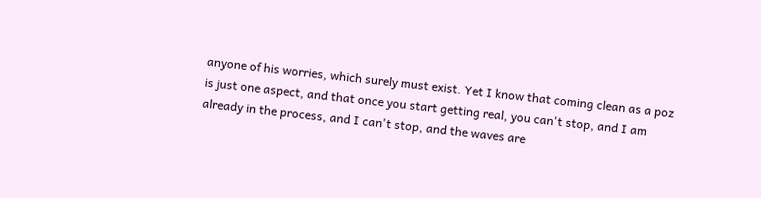anyone of his worries, which surely must exist. Yet I know that coming clean as a poz is just one aspect, and that once you start getting real, you can't stop, and I am already in the process, and I can't stop, and the waves are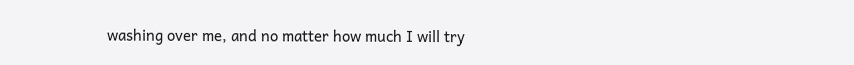washing over me, and no matter how much I will try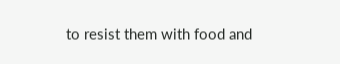to resist them with food and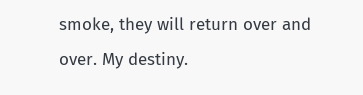smoke, they will return over and over. My destiny.